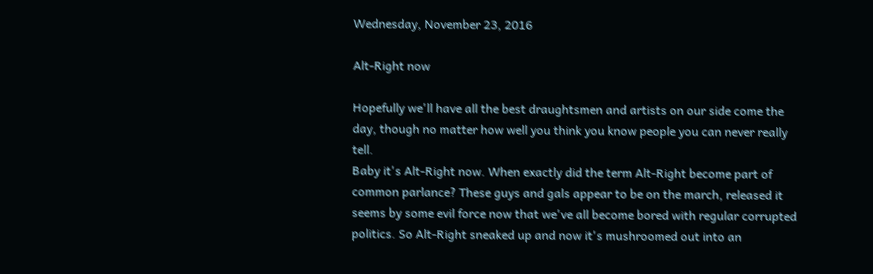Wednesday, November 23, 2016

Alt-Right now

Hopefully we'll have all the best draughtsmen and artists on our side come the day, though no matter how well you think you know people you can never really tell.
Baby it's Alt-Right now. When exactly did the term Alt-Right become part of common parlance? These guys and gals appear to be on the march, released it seems by some evil force now that we've all become bored with regular corrupted politics. So Alt-Right sneaked up and now it's mushroomed out into an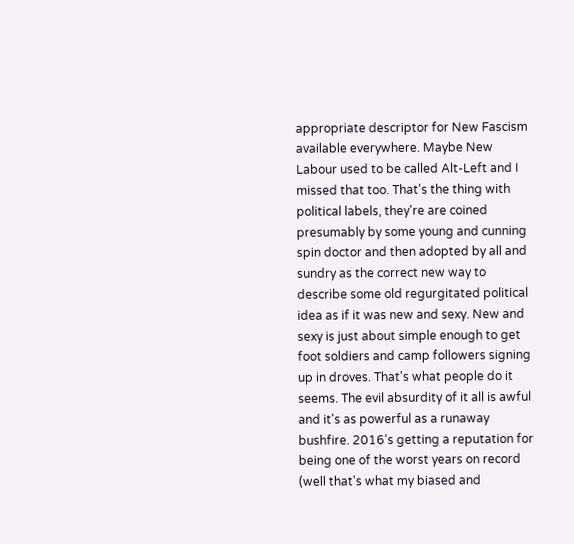appropriate descriptor for New Fascism available everywhere. Maybe New Labour used to be called Alt-Left and I missed that too. That's the thing with political labels, they're are coined presumably by some young and cunning spin doctor and then adopted by all and sundry as the correct new way to describe some old regurgitated political idea as if it was new and sexy. New and sexy is just about simple enough to get foot soldiers and camp followers signing up in droves. That's what people do it seems. The evil absurdity of it all is awful and it's as powerful as a runaway bushfire. 2016's getting a reputation for being one of the worst years on record (well that's what my biased and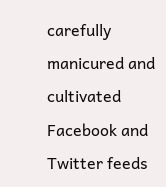carefully manicured and cultivated Facebook and Twitter feeds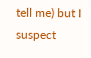tell me) but I suspect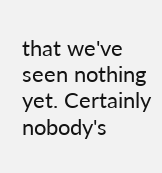that we've seen nothing yet. Certainly nobody's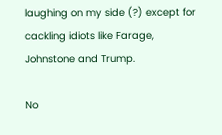laughing on my side (?) except for cackling idiots like Farage, Johnstone and Trump.

No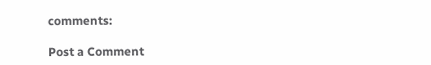comments:

Post a Comment